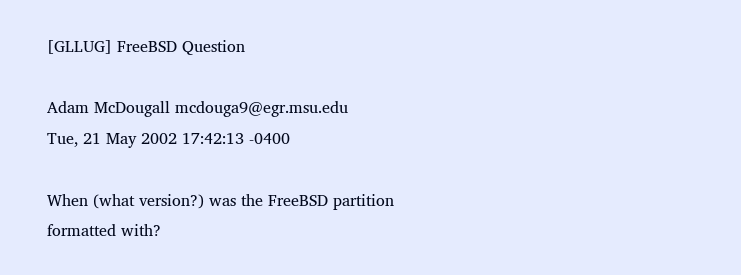[GLLUG] FreeBSD Question

Adam McDougall mcdouga9@egr.msu.edu
Tue, 21 May 2002 17:42:13 -0400

When (what version?) was the FreeBSD partition formatted with?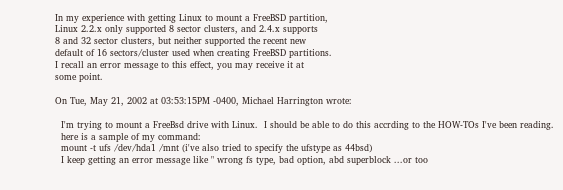In my experience with getting Linux to mount a FreeBSD partition,
Linux 2.2.x only supported 8 sector clusters, and 2.4.x supports
8 and 32 sector clusters, but neither supported the recent new
default of 16 sectors/cluster used when creating FreeBSD partitions.
I recall an error message to this effect, you may receive it at
some point.

On Tue, May 21, 2002 at 03:53:15PM -0400, Michael Harrington wrote:

  I'm trying to mount a FreeBsd drive with Linux.  I should be able to do this accrding to the HOW-TOs I've been reading.
  here is a sample of my command:
  mount -t ufs /dev/hda1 /mnt (i've also tried to specify the ufstype as 44bsd)
  I keep getting an error message like " wrong fs type, bad option, abd superblock ...or too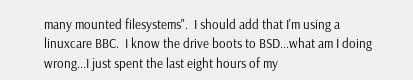many mounted filesystems".  I should add that I'm using a linuxcare BBC.  I know the drive boots to BSD...what am I doing wrong...I just spent the last eight hours of my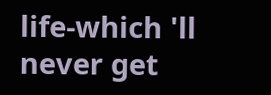life-which 'll never get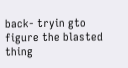back- tryin gto figure the blasted thing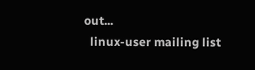out...
  linux-user mailing list